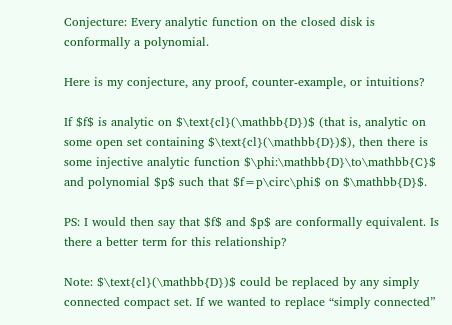Conjecture: Every analytic function on the closed disk is conformally a polynomial.

Here is my conjecture, any proof, counter-example, or intuitions?

If $f$ is analytic on $\text{cl}(\mathbb{D})$ (that is, analytic on some open set containing $\text{cl}(\mathbb{D})$), then there is some injective analytic function $\phi:\mathbb{D}\to\mathbb{C}$ and polynomial $p$ such that $f=p\circ\phi$ on $\mathbb{D}$.

PS: I would then say that $f$ and $p$ are conformally equivalent. Is there a better term for this relationship?

Note: $\text{cl}(\mathbb{D})$ could be replaced by any simply connected compact set. If we wanted to replace “simply connected”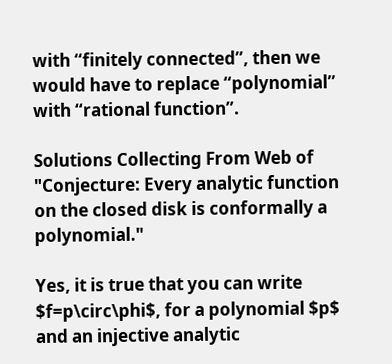with “finitely connected”, then we would have to replace “polynomial” with “rational function”.

Solutions Collecting From Web of "Conjecture: Every analytic function on the closed disk is conformally a polynomial."

Yes, it is true that you can write $f=p\circ\phi$, for a polynomial $p$ and an injective analytic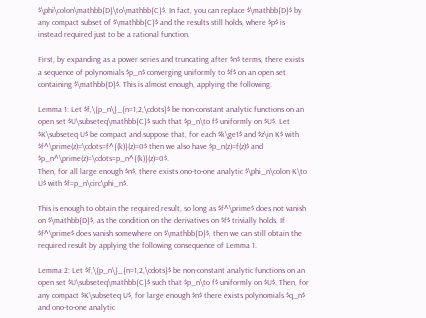$\phi\colon\mathbb{D}\to\mathbb{C}$. In fact, you can replace $\mathbb{D}$ by any compact subset of $\mathbb{C}$ and the results still holds, where $p$ is instead required just to be a rational function.

First, by expanding as a power series and truncating after $n$ terms, there exists a sequence of polynomials $p_n$ converging uniformly to $f$ on an open set containing $\mathbb{D}$. This is almost enough, applying the following.

Lemma 1: Let $f,\{p_n\}_{n=1,2,\cdots}$ be non-constant analytic functions on an open set $U\subseteq\mathbb{C}$ such that $p_n\to f$ uniformly on $U$. Let $K\subseteq U$ be compact and suppose that, for each $k\ge1$ and $z\in K$ with $f^\prime(z)=\cdots=f^{(k)}(z)=0$ then we also have $p_n(z)=f(z)$ and $p_n^\prime(z)=\cdots=p_n^{(k)}(z)=0$.
Then, for all large enough $n$, there exists ono-to-one analytic $\phi_n\colon K\to U$ with $f=p_n\circ\phi_n$.

This is enough to obtain the required result, so long as $f^\prime$ does not vanish on $\mathbb{D}$, as the condition on the derivatives on $f$ trivially holds. If $f^\prime$ does vanish somewhere on $\mathbb{D}$, then we can still obtain the required result by applying the following consequence of Lemma 1.

Lemma 2: Let $f,\{p_n\}_{n=1,2,\cdots}$ be non-constant analytic functions on an open set $U\subseteq\mathbb{C}$ such that $p_n\to f$ uniformly on $U$. Then, for any compact $K\subseteq U$, for large enough $n$ there exists polynomials $q_n$ and ono-to-one analytic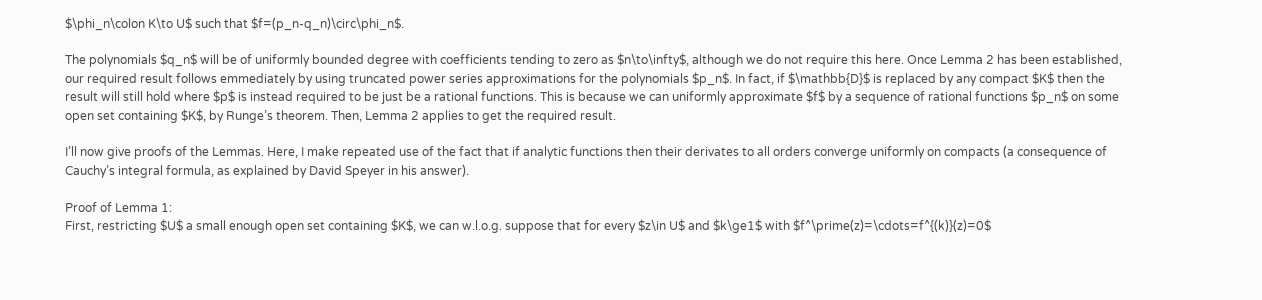$\phi_n\colon K\to U$ such that $f=(p_n-q_n)\circ\phi_n$.

The polynomials $q_n$ will be of uniformly bounded degree with coefficients tending to zero as $n\to\infty$, although we do not require this here. Once Lemma 2 has been established, our required result follows emmediately by using truncated power series approximations for the polynomials $p_n$. In fact, if $\mathbb{D}$ is replaced by any compact $K$ then the result will still hold where $p$ is instead required to be just be a rational functions. This is because we can uniformly approximate $f$ by a sequence of rational functions $p_n$ on some open set containing $K$, by Runge’s theorem. Then, Lemma 2 applies to get the required result.

I’ll now give proofs of the Lemmas. Here, I make repeated use of the fact that if analytic functions then their derivates to all orders converge uniformly on compacts (a consequence of Cauchy’s integral formula, as explained by David Speyer in his answer).

Proof of Lemma 1:
First, restricting $U$ a small enough open set containing $K$, we can w.l.o.g. suppose that for every $z\in U$ and $k\ge1$ with $f^\prime(z)=\cdots=f^{(k)}(z)=0$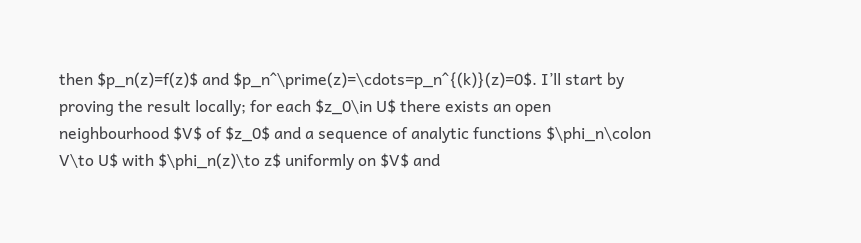then $p_n(z)=f(z)$ and $p_n^\prime(z)=\cdots=p_n^{(k)}(z)=0$. I’ll start by proving the result locally; for each $z_0\in U$ there exists an open neighbourhood $V$ of $z_0$ and a sequence of analytic functions $\phi_n\colon V\to U$ with $\phi_n(z)\to z$ uniformly on $V$ and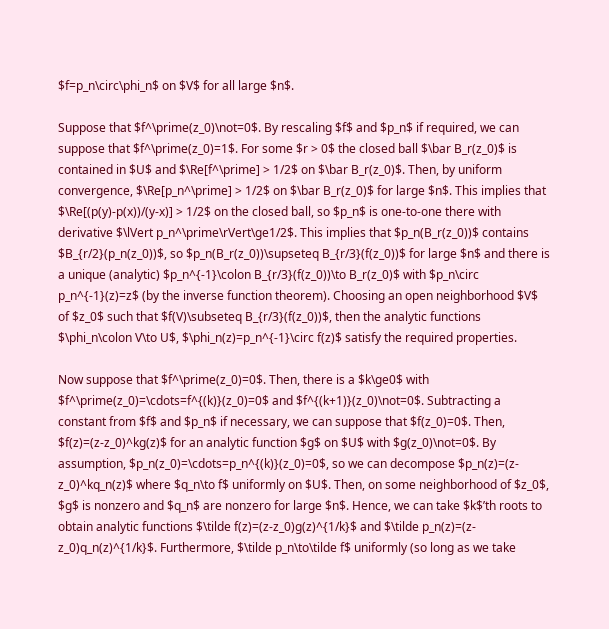$f=p_n\circ\phi_n$ on $V$ for all large $n$.

Suppose that $f^\prime(z_0)\not=0$. By rescaling $f$ and $p_n$ if required, we can suppose that $f^\prime(z_0)=1$. For some $r > 0$ the closed ball $\bar B_r(z_0)$ is contained in $U$ and $\Re[f^\prime] > 1/2$ on $\bar B_r(z_0)$. Then, by uniform convergence, $\Re[p_n^\prime] > 1/2$ on $\bar B_r(z_0)$ for large $n$. This implies that $\Re[(p(y)-p(x))/(y-x)] > 1/2$ on the closed ball, so $p_n$ is one-to-one there with derivative $\lVert p_n^\prime\rVert\ge1/2$. This implies that $p_n(B_r(z_0))$ contains $B_{r/2}(p_n(z_0))$, so $p_n(B_r(z_0))\supseteq B_{r/3}(f(z_0))$ for large $n$ and there is a unique (analytic) $p_n^{-1}\colon B_{r/3}(f(z_0))\to B_r(z_0)$ with $p_n\circ p_n^{-1}(z)=z$ (by the inverse function theorem). Choosing an open neighborhood $V$ of $z_0$ such that $f(V)\subseteq B_{r/3}(f(z_0))$, then the analytic functions $\phi_n\colon V\to U$, $\phi_n(z)=p_n^{-1}\circ f(z)$ satisfy the required properties.

Now suppose that $f^\prime(z_0)=0$. Then, there is a $k\ge0$ with $f^\prime(z_0)=\cdots=f^{(k)}(z_0)=0$ and $f^{(k+1)}(z_0)\not=0$. Subtracting a constant from $f$ and $p_n$ if necessary, we can suppose that $f(z_0)=0$. Then, $f(z)=(z-z_0)^kg(z)$ for an analytic function $g$ on $U$ with $g(z_0)\not=0$. By assumption, $p_n(z_0)=\cdots=p_n^{(k)}(z_0)=0$, so we can decompose $p_n(z)=(z-z_0)^kq_n(z)$ where $q_n\to f$ uniformly on $U$. Then, on some neighborhood of $z_0$, $g$ is nonzero and $q_n$ are nonzero for large $n$. Hence, we can take $k$’th roots to obtain analytic functions $\tilde f(z)=(z-z_0)g(z)^{1/k}$ and $\tilde p_n(z)=(z-z_0)q_n(z)^{1/k}$. Furthermore, $\tilde p_n\to\tilde f$ uniformly (so long as we take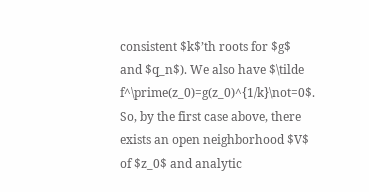consistent $k$’th roots for $g$ and $q_n$). We also have $\tilde f^\prime(z_0)=g(z_0)^{1/k}\not=0$. So, by the first case above, there exists an open neighborhood $V$ of $z_0$ and analytic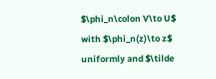$\phi_n\colon V\to U$ with $\phi_n(z)\to z$ uniformly and $\tilde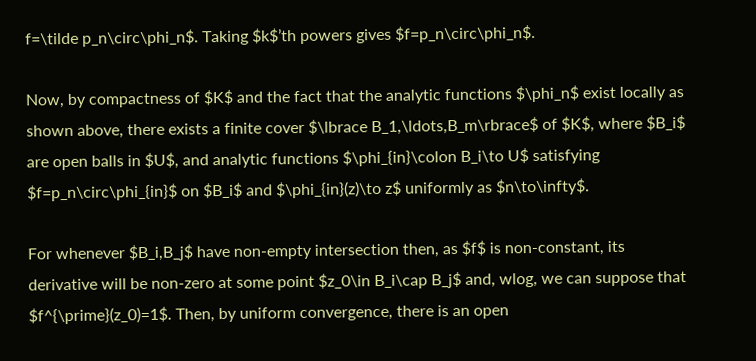f=\tilde p_n\circ\phi_n$. Taking $k$’th powers gives $f=p_n\circ\phi_n$.

Now, by compactness of $K$ and the fact that the analytic functions $\phi_n$ exist locally as shown above, there exists a finite cover $\lbrace B_1,\ldots,B_m\rbrace$ of $K$, where $B_i$ are open balls in $U$, and analytic functions $\phi_{in}\colon B_i\to U$ satisfying $f=p_n\circ\phi_{in}$ on $B_i$ and $\phi_{in}(z)\to z$ uniformly as $n\to\infty$.

For whenever $B_i,B_j$ have non-empty intersection then, as $f$ is non-constant, its derivative will be non-zero at some point $z_0\in B_i\cap B_j$ and, wlog, we can suppose that $f^{\prime}(z_0)=1$. Then, by uniform convergence, there is an open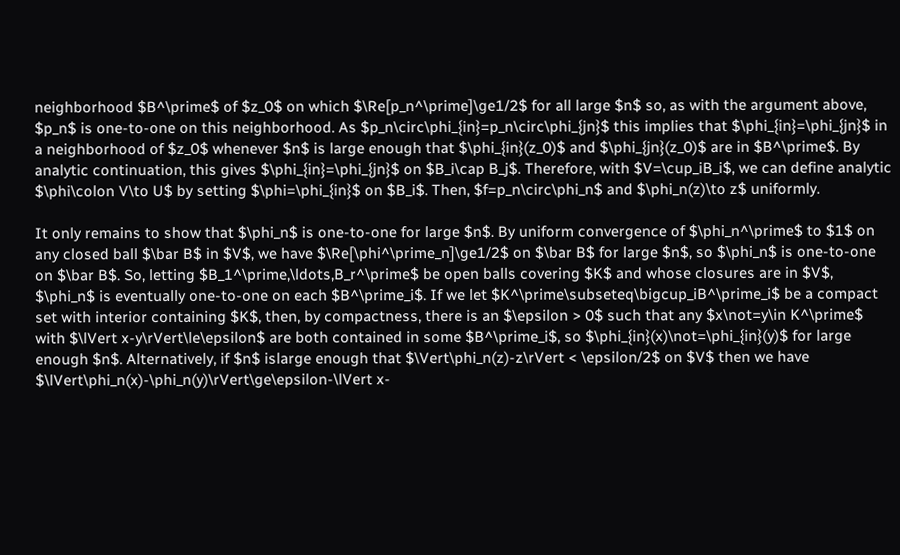neighborhood $B^\prime$ of $z_0$ on which $\Re[p_n^\prime]\ge1/2$ for all large $n$ so, as with the argument above, $p_n$ is one-to-one on this neighborhood. As $p_n\circ\phi_{in}=p_n\circ\phi_{jn}$ this implies that $\phi_{in}=\phi_{jn}$ in a neighborhood of $z_0$ whenever $n$ is large enough that $\phi_{in}(z_0)$ and $\phi_{jn}(z_0)$ are in $B^\prime$. By analytic continuation, this gives $\phi_{in}=\phi_{jn}$ on $B_i\cap B_j$. Therefore, with $V=\cup_iB_i$, we can define analytic $\phi\colon V\to U$ by setting $\phi=\phi_{in}$ on $B_i$. Then, $f=p_n\circ\phi_n$ and $\phi_n(z)\to z$ uniformly.

It only remains to show that $\phi_n$ is one-to-one for large $n$. By uniform convergence of $\phi_n^\prime$ to $1$ on any closed ball $\bar B$ in $V$, we have $\Re[\phi^\prime_n]\ge1/2$ on $\bar B$ for large $n$, so $\phi_n$ is one-to-one on $\bar B$. So, letting $B_1^\prime,\ldots,B_r^\prime$ be open balls covering $K$ and whose closures are in $V$, $\phi_n$ is eventually one-to-one on each $B^\prime_i$. If we let $K^\prime\subseteq\bigcup_iB^\prime_i$ be a compact set with interior containing $K$, then, by compactness, there is an $\epsilon > 0$ such that any $x\not=y\in K^\prime$ with $\lVert x-y\rVert\le\epsilon$ are both contained in some $B^\prime_i$, so $\phi_{in}(x)\not=\phi_{in}(y)$ for large enough $n$. Alternatively, if $n$ islarge enough that $\Vert\phi_n(z)-z\rVert < \epsilon/2$ on $V$ then we have $\lVert\phi_n(x)-\phi_n(y)\rVert\ge\epsilon-\lVert x-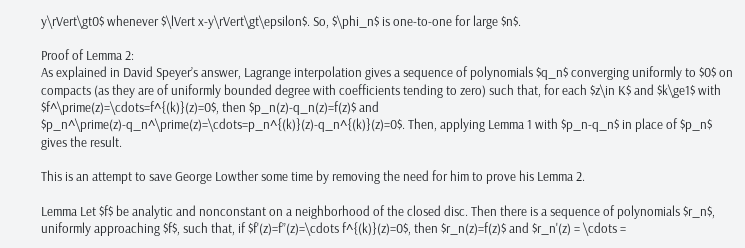y\rVert\gt0$ whenever $\lVert x-y\rVert\gt\epsilon$. So, $\phi_n$ is one-to-one for large $n$.

Proof of Lemma 2:
As explained in David Speyer’s answer, Lagrange interpolation gives a sequence of polynomials $q_n$ converging uniformly to $0$ on compacts (as they are of uniformly bounded degree with coefficients tending to zero) such that, for each $z\in K$ and $k\ge1$ with $f^\prime(z)=\cdots=f^{(k)}(z)=0$, then $p_n(z)-q_n(z)=f(z)$ and $p_n^\prime(z)-q_n^\prime(z)=\cdots=p_n^{(k)}(z)-q_n^{(k)}(z)=0$. Then, applying Lemma 1 with $p_n-q_n$ in place of $p_n$ gives the result.

This is an attempt to save George Lowther some time by removing the need for him to prove his Lemma 2.

Lemma Let $f$ be analytic and nonconstant on a neighborhood of the closed disc. Then there is a sequence of polynomials $r_n$, uniformly approaching $f$, such that, if $f'(z)=f”(z)=\cdots f^{(k)}(z)=0$, then $r_n(z)=f(z)$ and $r_n'(z) = \cdots =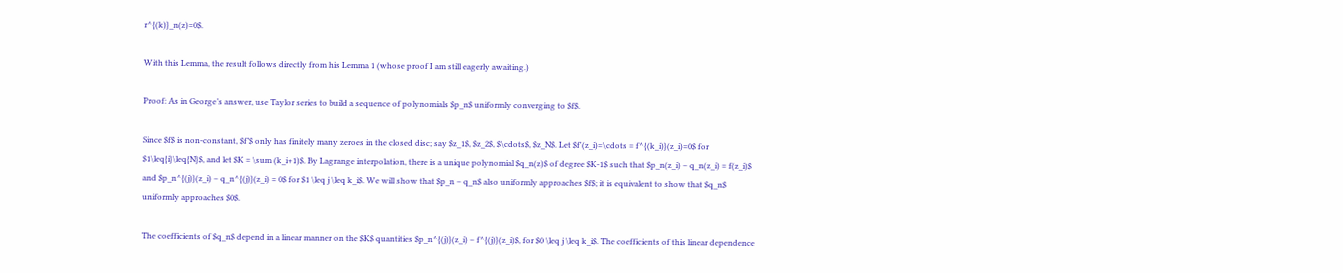r^{(k)}_n(z)=0$.

With this Lemma, the result follows directly from his Lemma 1 (whose proof I am still eagerly awaiting.)

Proof: As in George’s answer, use Taylor series to build a sequence of polynomials $p_n$ uniformly converging to $f$.

Since $f$ is non-constant, $f’$ only has finitely many zeroes in the closed disc; say $z_1$, $z_2$, $\cdots$, $z_N$. Let $f'(z_i)=\cdots = f^{(k_i)}(z_i)=0$ for $1\leq{i}\leq{N}$, and let $K = \sum (k_i+1)$. By Lagrange interpolation, there is a unique polynomial $q_n(z)$ of degree $K-1$ such that $p_n(z_i) – q_n(z_i) = f(z_i)$ and $p_n^{(j)}(z_i) – q_n^{(j)}(z_i) = 0$ for $1 \leq j \leq k_i$. We will show that $p_n – q_n$ also uniformly approaches $f$; it is equivalent to show that $q_n$ uniformly approaches $0$.

The coefficients of $q_n$ depend in a linear manner on the $K$ quantities $p_n^{(j)}(z_i) – f^{(j)}(z_i)$, for $0 \leq j \leq k_i$. The coefficients of this linear dependence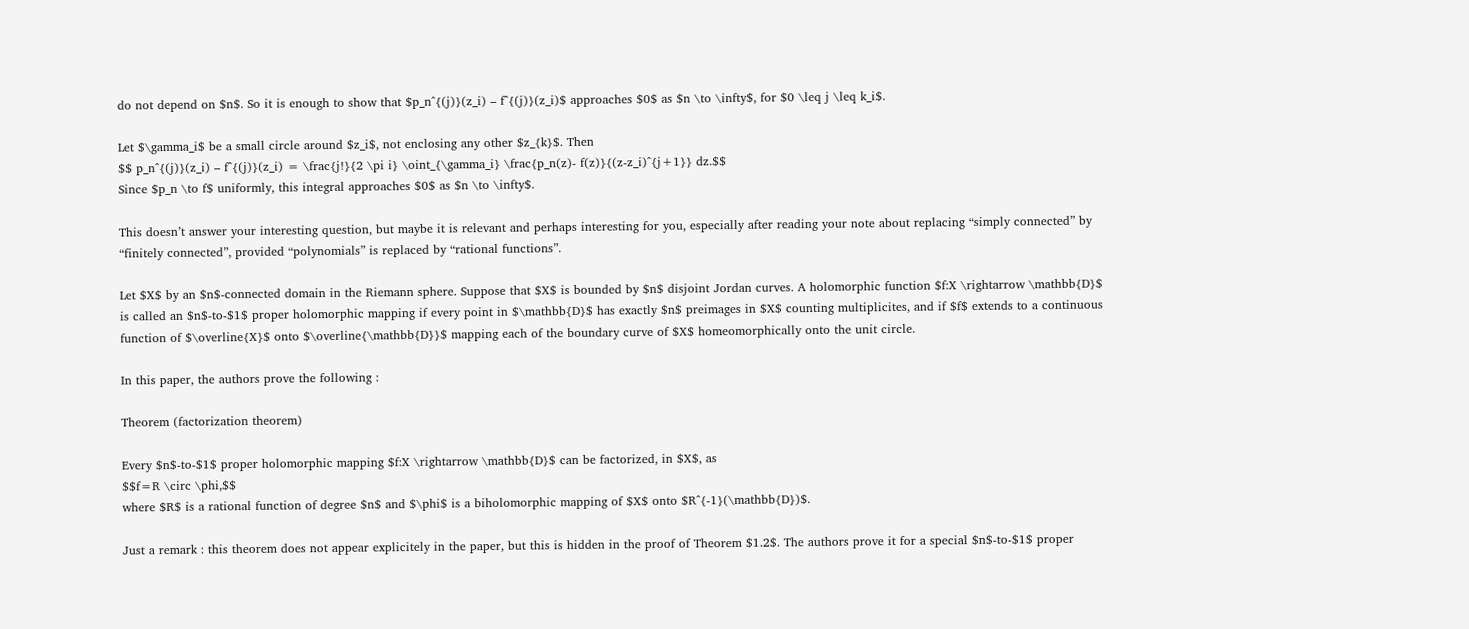do not depend on $n$. So it is enough to show that $p_n^{(j)}(z_i) – f^{(j)}(z_i)$ approaches $0$ as $n \to \infty$, for $0 \leq j \leq k_i$.

Let $\gamma_i$ be a small circle around $z_i$, not enclosing any other $z_{k}$. Then
$$ p_n^{(j)}(z_i) – f^{(j)}(z_i) = \frac{j!}{2 \pi i} \oint_{\gamma_i} \frac{p_n(z)- f(z)}{(z-z_i)^{j+1}} dz.$$
Since $p_n \to f$ uniformly, this integral approaches $0$ as $n \to \infty$.

This doesn’t answer your interesting question, but maybe it is relevant and perhaps interesting for you, especially after reading your note about replacing “simply connected” by “finitely connected”, provided “polynomials” is replaced by “rational functions”.

Let $X$ by an $n$-connected domain in the Riemann sphere. Suppose that $X$ is bounded by $n$ disjoint Jordan curves. A holomorphic function $f:X \rightarrow \mathbb{D}$ is called an $n$-to-$1$ proper holomorphic mapping if every point in $\mathbb{D}$ has exactly $n$ preimages in $X$ counting multiplicites, and if $f$ extends to a continuous function of $\overline{X}$ onto $\overline{\mathbb{D}}$ mapping each of the boundary curve of $X$ homeomorphically onto the unit circle.

In this paper, the authors prove the following :

Theorem (factorization theorem)

Every $n$-to-$1$ proper holomorphic mapping $f:X \rightarrow \mathbb{D}$ can be factorized, in $X$, as
$$f=R \circ \phi,$$
where $R$ is a rational function of degree $n$ and $\phi$ is a biholomorphic mapping of $X$ onto $R^{-1}(\mathbb{D})$.

Just a remark : this theorem does not appear explicitely in the paper, but this is hidden in the proof of Theorem $1.2$. The authors prove it for a special $n$-to-$1$ proper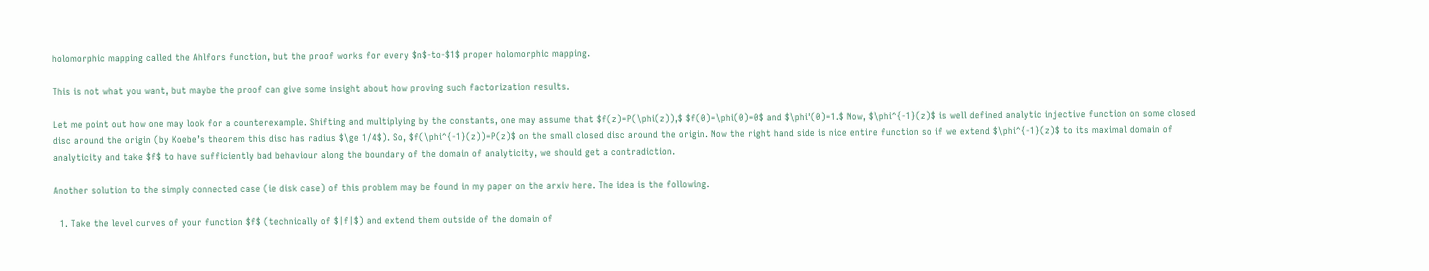holomorphic mapping called the Ahlfors function, but the proof works for every $n$-to-$1$ proper holomorphic mapping.

This is not what you want, but maybe the proof can give some insight about how proving such factorization results.

Let me point out how one may look for a counterexample. Shifting and multiplying by the constants, one may assume that $f(z)=P(\phi(z)),$ $f(0)=\phi(0)=0$ and $\phi'(0)=1.$ Now, $\phi^{-1}(z)$ is well defined analytic injective function on some closed disc around the origin (by Koebe’s theorem this disc has radius $\ge 1/4$). So, $f(\phi^{-1}(z))=P(z)$ on the small closed disc around the origin. Now the right hand side is nice entire function so if we extend $\phi^{-1}(z)$ to its maximal domain of analyticity and take $f$ to have sufficiently bad behaviour along the boundary of the domain of analyticity, we should get a contradiction.

Another solution to the simply connected case (ie disk case) of this problem may be found in my paper on the arxiv here. The idea is the following.

  1. Take the level curves of your function $f$ (technically of $|f|$) and extend them outside of the domain of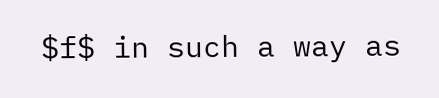$f$ in such a way as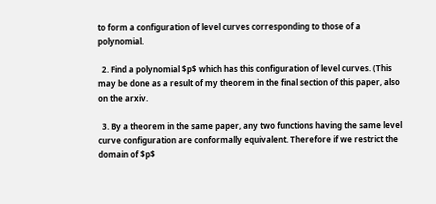to form a configuration of level curves corresponding to those of a polynomial.

  2. Find a polynomial $p$ which has this configuration of level curves. (This may be done as a result of my theorem in the final section of this paper, also on the arxiv.

  3. By a theorem in the same paper, any two functions having the same level curve configuration are conformally equivalent. Therefore if we restrict the domain of $p$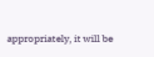appropriately, it will be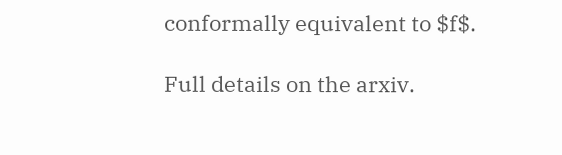conformally equivalent to $f$.

Full details on the arxiv.